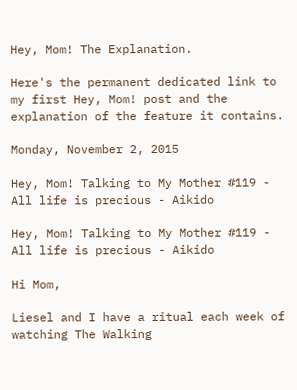Hey, Mom! The Explanation.

Here's the permanent dedicated link to my first Hey, Mom! post and the explanation of the feature it contains.

Monday, November 2, 2015

Hey, Mom! Talking to My Mother #119 - All life is precious - Aikido

Hey, Mom! Talking to My Mother #119 - All life is precious - Aikido

Hi Mom,

Liesel and I have a ritual each week of watching The Walking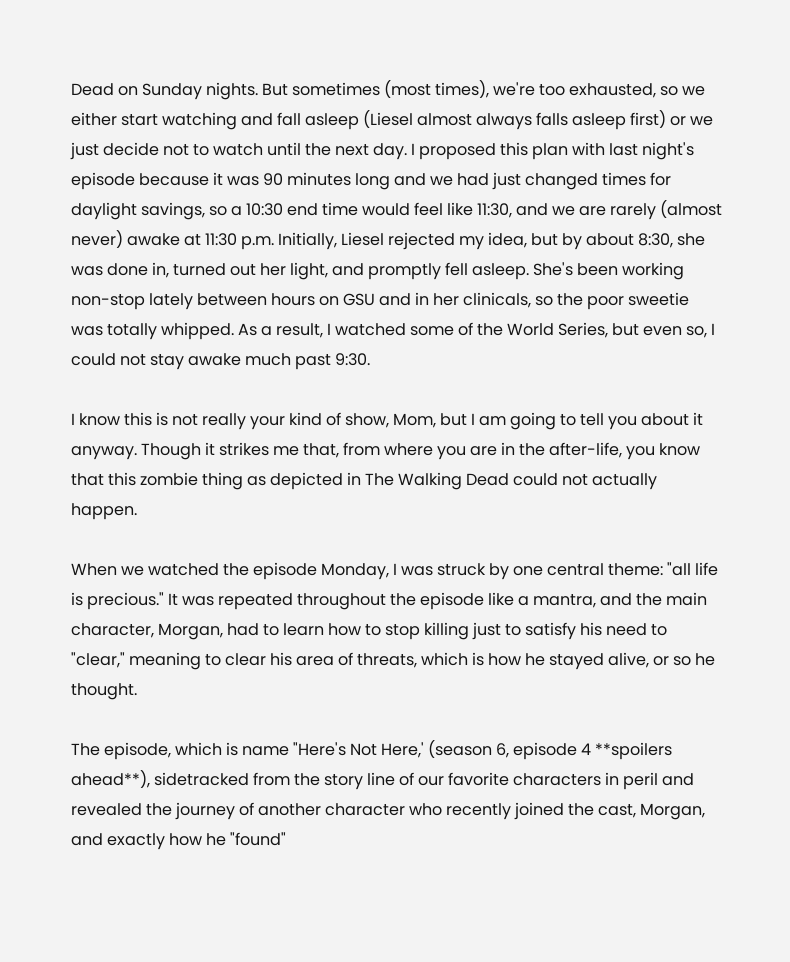Dead on Sunday nights. But sometimes (most times), we're too exhausted, so we either start watching and fall asleep (Liesel almost always falls asleep first) or we just decide not to watch until the next day. I proposed this plan with last night's episode because it was 90 minutes long and we had just changed times for daylight savings, so a 10:30 end time would feel like 11:30, and we are rarely (almost never) awake at 11:30 p.m. Initially, Liesel rejected my idea, but by about 8:30, she was done in, turned out her light, and promptly fell asleep. She's been working non-stop lately between hours on GSU and in her clinicals, so the poor sweetie was totally whipped. As a result, I watched some of the World Series, but even so, I could not stay awake much past 9:30.

I know this is not really your kind of show, Mom, but I am going to tell you about it anyway. Though it strikes me that, from where you are in the after-life, you know that this zombie thing as depicted in The Walking Dead could not actually happen.

When we watched the episode Monday, I was struck by one central theme: "all life is precious." It was repeated throughout the episode like a mantra, and the main character, Morgan, had to learn how to stop killing just to satisfy his need to "clear," meaning to clear his area of threats, which is how he stayed alive, or so he thought.

The episode, which is name "Here's Not Here,' (season 6, episode 4 **spoilers ahead**), sidetracked from the story line of our favorite characters in peril and revealed the journey of another character who recently joined the cast, Morgan, and exactly how he "found"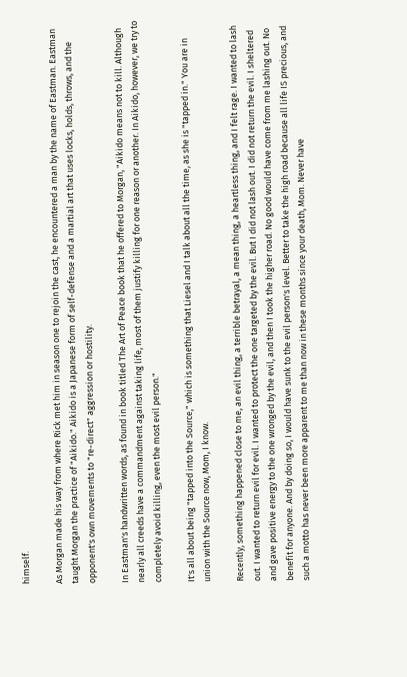himself.

As Morgan made his way from where Rick met him in season one to rejoin the cast, he encountered a man by the name of Eastman. Eastman taught Morgan the practice of "Aikido." Aikido is a Japanese form of self-defense and a martial art that uses locks, holds, throws, and the opponent's own movements to "re-direct" aggression or hostility.

In Eastman's handwritten words, as found in book titled The Art of Peace book that he offered to Morgan, "Aikido means not to kill. Although nearly all creeds have a commandment against taking life, most of them justify killing for one reason or another. In Aikido, however, we try to completely avoid killing, even the most evil person."

It's all about being "tapped into the Source," which is something that Liesel and I talk about all the time, as she is "tapped in." You are in union with the Source now, Mom, I know.

Recently, something happened close to me, an evil thing, a terrible betrayal, a mean thing, a heartless thing, and I felt rage. I wanted to lash out. I wanted to return evil for evil. I wanted to protect the one targeted by the evil. But I did not lash out. I did not return the evil. I sheltered and gave positive energy to the one wronged by the evil, and then I took the higher road. No good would have come from me lashing out. No benefit for anyone. And by doing so, I would have sunk to the evil person's level. Better to take the high road because all life IS precious, and such a motto has never been more apparent to me than now in these months since your death, Mom. Never have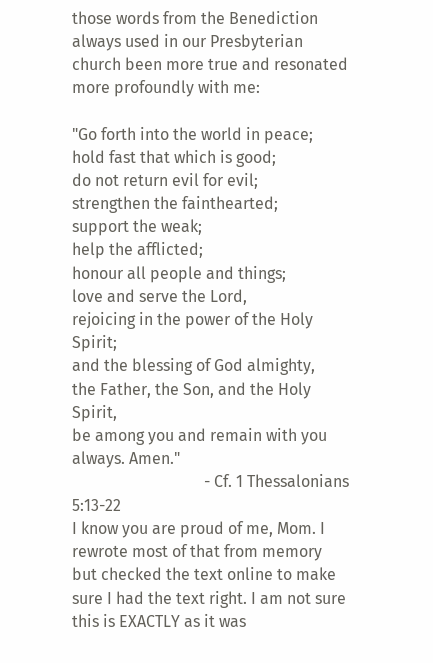those words from the Benediction always used in our Presbyterian church been more true and resonated more profoundly with me:

"Go forth into the world in peace;
hold fast that which is good;
do not return evil for evil;
strengthen the fainthearted;
support the weak;
help the afflicted;
honour all people and things;
love and serve the Lord,
rejoicing in the power of the Holy Spirit;
and the blessing of God almighty,
the Father, the Son, and the Holy Spirit,
be among you and remain with you always. Amen."
                                 - Cf. 1 Thessalonians 5:13-22
I know you are proud of me, Mom. I rewrote most of that from memory but checked the text online to make sure I had the text right. I am not sure this is EXACTLY as it was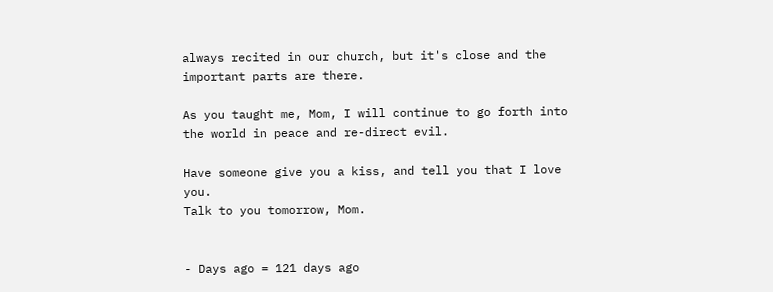always recited in our church, but it's close and the important parts are there.

As you taught me, Mom, I will continue to go forth into the world in peace and re-direct evil.

Have someone give you a kiss, and tell you that I love you.
Talk to you tomorrow, Mom.


- Days ago = 121 days ago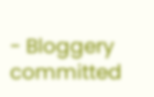- Bloggery committed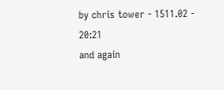by chris tower - 1511.02 - 20:21
and again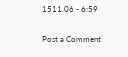1511.06 - 6:59

Post a Comment